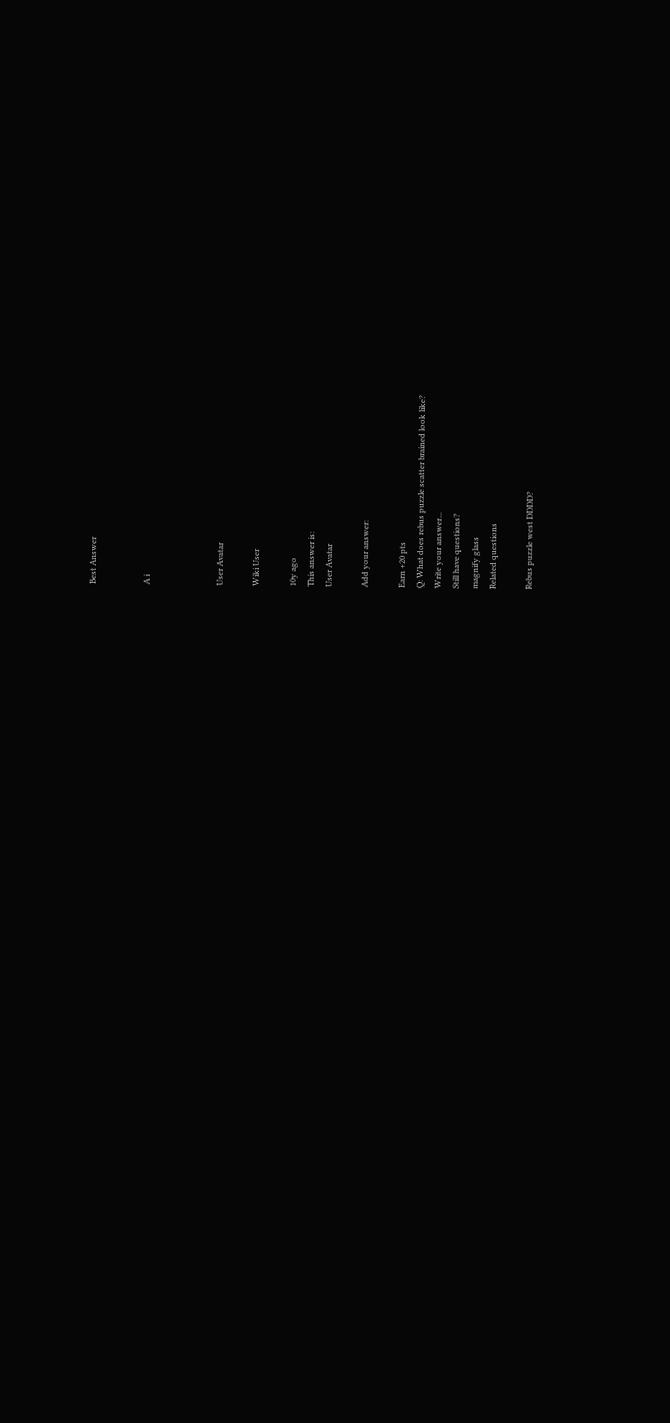Best Answer


A i



User Avatar

Wiki User

10y ago
This answer is:
User Avatar

Add your answer:

Earn +20 pts
Q: What does rebus puzzle scatter brained look like?
Write your answer...
Still have questions?
magnify glass
Related questions

Rebus puzzle west DDDD?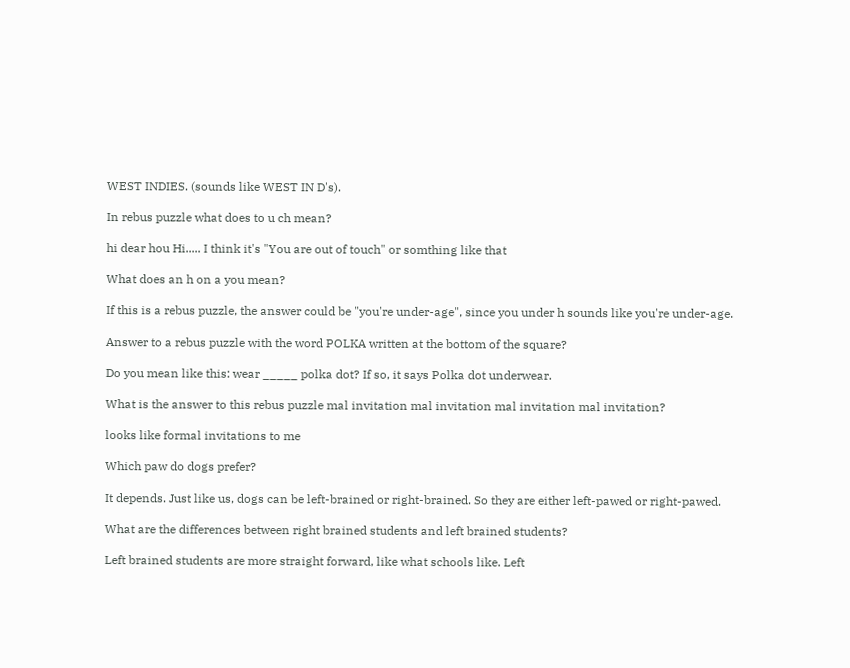WEST INDIES. (sounds like WEST IN D's).

In rebus puzzle what does to u ch mean?

hi dear hou Hi..... I think it's "You are out of touch" or somthing like that

What does an h on a you mean?

If this is a rebus puzzle, the answer could be "you're under-age", since you under h sounds like you're under-age.

Answer to a rebus puzzle with the word POLKA written at the bottom of the square?

Do you mean like this: wear _____ polka dot? If so, it says Polka dot underwear.

What is the answer to this rebus puzzle mal invitation mal invitation mal invitation mal invitation?

looks like formal invitations to me

Which paw do dogs prefer?

It depends. Just like us, dogs can be left-brained or right-brained. So they are either left-pawed or right-pawed.

What are the differences between right brained students and left brained students?

Left brained students are more straight forward, like what schools like. Left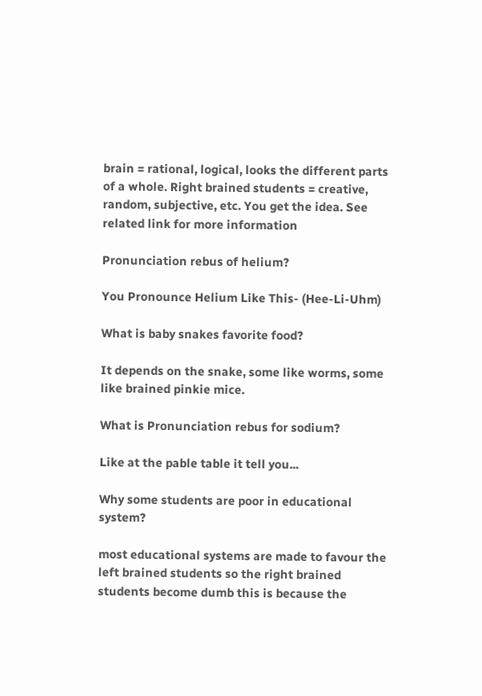brain = rational, logical, looks the different parts of a whole. Right brained students = creative, random, subjective, etc. You get the idea. See related link for more information

Pronunciation rebus of helium?

You Pronounce Helium Like This- (Hee-Li-Uhm)

What is baby snakes favorite food?

It depends on the snake, some like worms, some like brained pinkie mice.

What is Pronunciation rebus for sodium?

Like at the pable table it tell you...

Why some students are poor in educational system?

most educational systems are made to favour the left brained students so the right brained students become dumb this is because the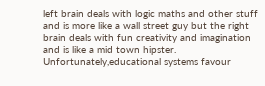left brain deals with logic maths and other stuff and is more like a wall street guy but the right brain deals with fun creativity and imagination and is like a mid town hipster. Unfortunately,educational systems favour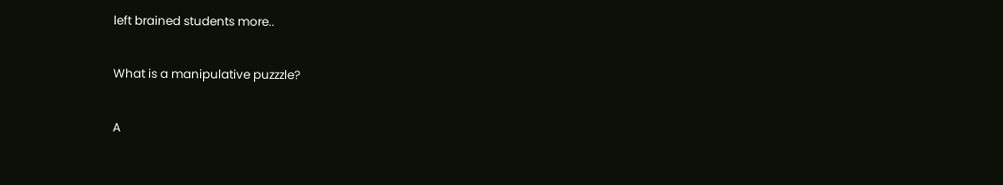left brained students more..

What is a manipulative puzzzle?

A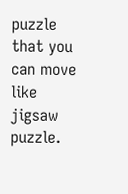puzzle that you can move like jigsaw puzzle.